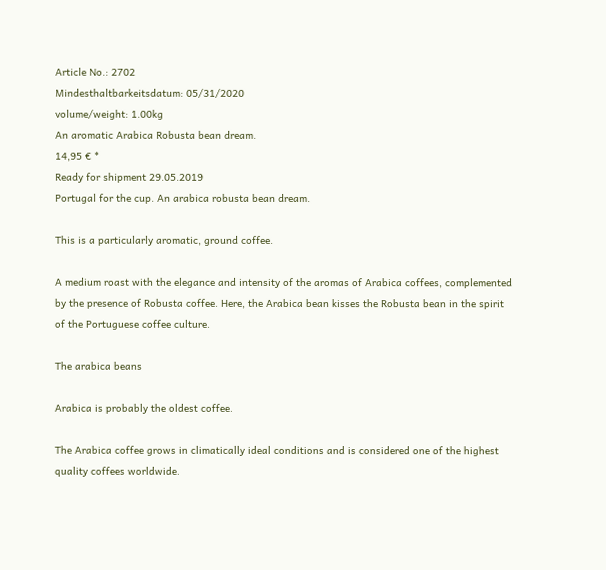Article No.: 2702
Mindesthaltbarkeitsdatum: 05/31/2020
volume/weight: 1.00kg
An aromatic Arabica Robusta bean dream.
14,95 € *
Ready for shipment 29.05.2019
Portugal for the cup. An arabica robusta bean dream.

This is a particularly aromatic, ground coffee.

A medium roast with the elegance and intensity of the aromas of Arabica coffees, complemented by the presence of Robusta coffee. Here, the Arabica bean kisses the Robusta bean in the spirit of the Portuguese coffee culture.

The arabica beans

Arabica is probably the oldest coffee.

The Arabica coffee grows in climatically ideal conditions and is considered one of the highest quality coffees worldwide.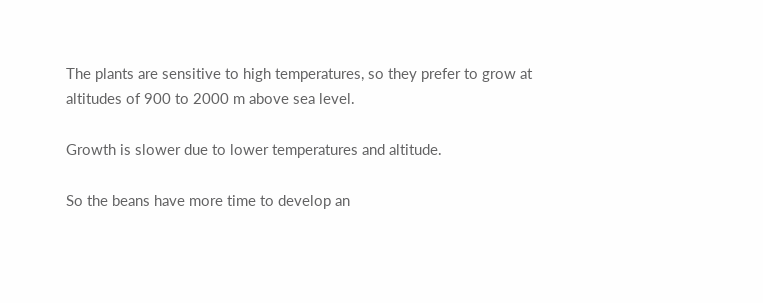The plants are sensitive to high temperatures, so they prefer to grow at altitudes of 900 to 2000 m above sea level.

Growth is slower due to lower temperatures and altitude.

So the beans have more time to develop an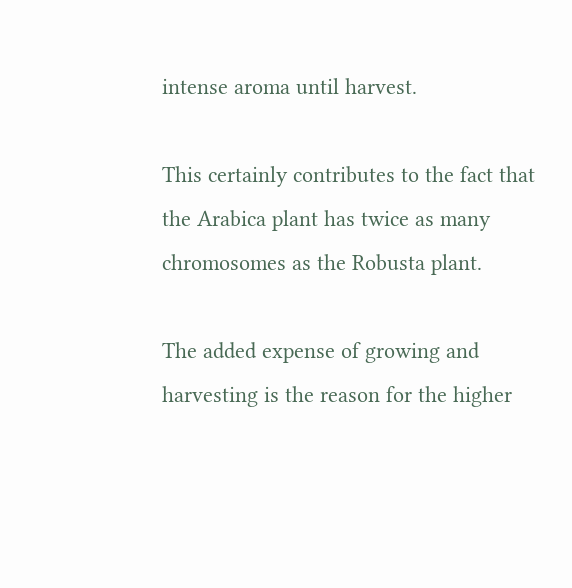intense aroma until harvest.

This certainly contributes to the fact that the Arabica plant has twice as many chromosomes as the Robusta plant.

The added expense of growing and harvesting is the reason for the higher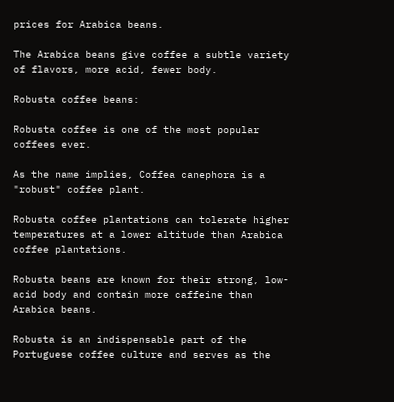prices for Arabica beans.

The Arabica beans give coffee a subtle variety of flavors, more acid, fewer body.

Robusta coffee beans:

Robusta coffee is one of the most popular coffees ever.

As the name implies, Coffea canephora is a "robust" coffee plant.

Robusta coffee plantations can tolerate higher temperatures at a lower altitude than Arabica coffee plantations.

Robusta beans are known for their strong, low-acid body and contain more caffeine than Arabica beans.

Robusta is an indispensable part of the Portuguese coffee culture and serves as the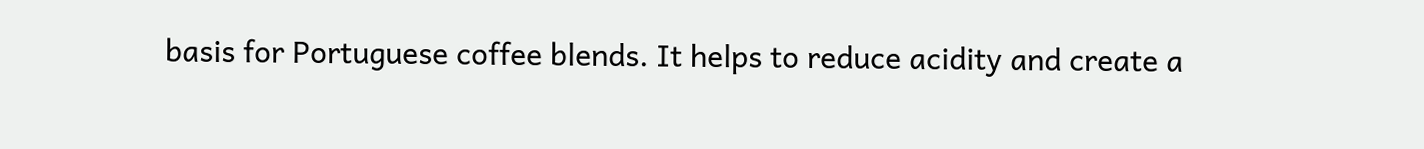basis for Portuguese coffee blends. It helps to reduce acidity and create a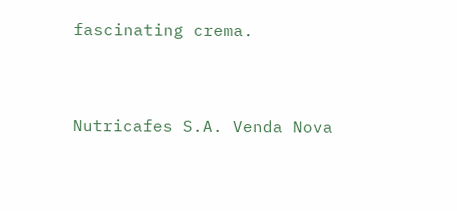fascinating crema.




Nutricafes S.A. Venda Nova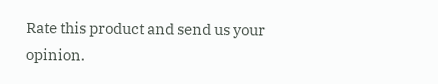Rate this product and send us your opinion.